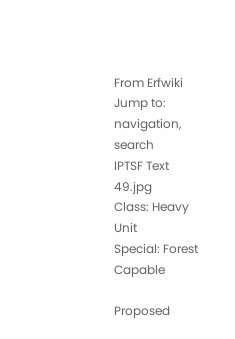From Erfwiki
Jump to: navigation, search
IPTSF Text 49.jpg
Class: Heavy Unit
Special: Forest Capable

Proposed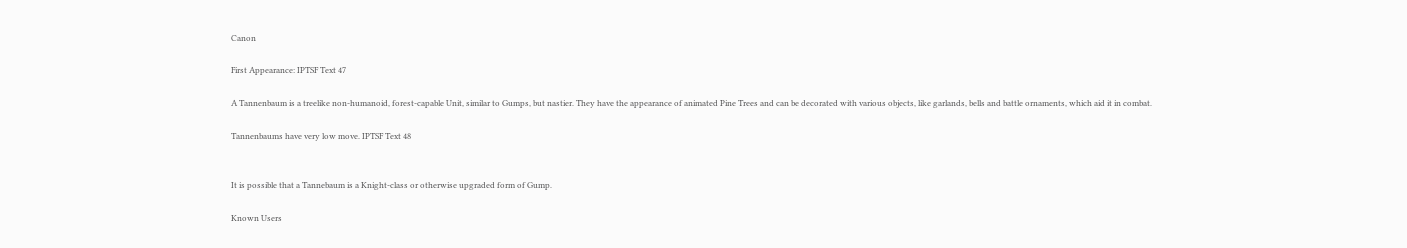Canon

First Appearance: IPTSF Text 47

A Tannenbaum is a treelike non-humanoid, forest-capable Unit, similar to Gumps, but nastier. They have the appearance of animated Pine Trees and can be decorated with various objects, like garlands, bells and battle ornaments, which aid it in combat.

Tannenbaums have very low move. IPTSF Text 48


It is possible that a Tannebaum is a Knight-class or otherwise upgraded form of Gump.

Known Users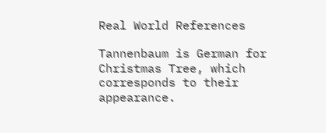Real World References

Tannenbaum is German for Christmas Tree, which corresponds to their appearance.